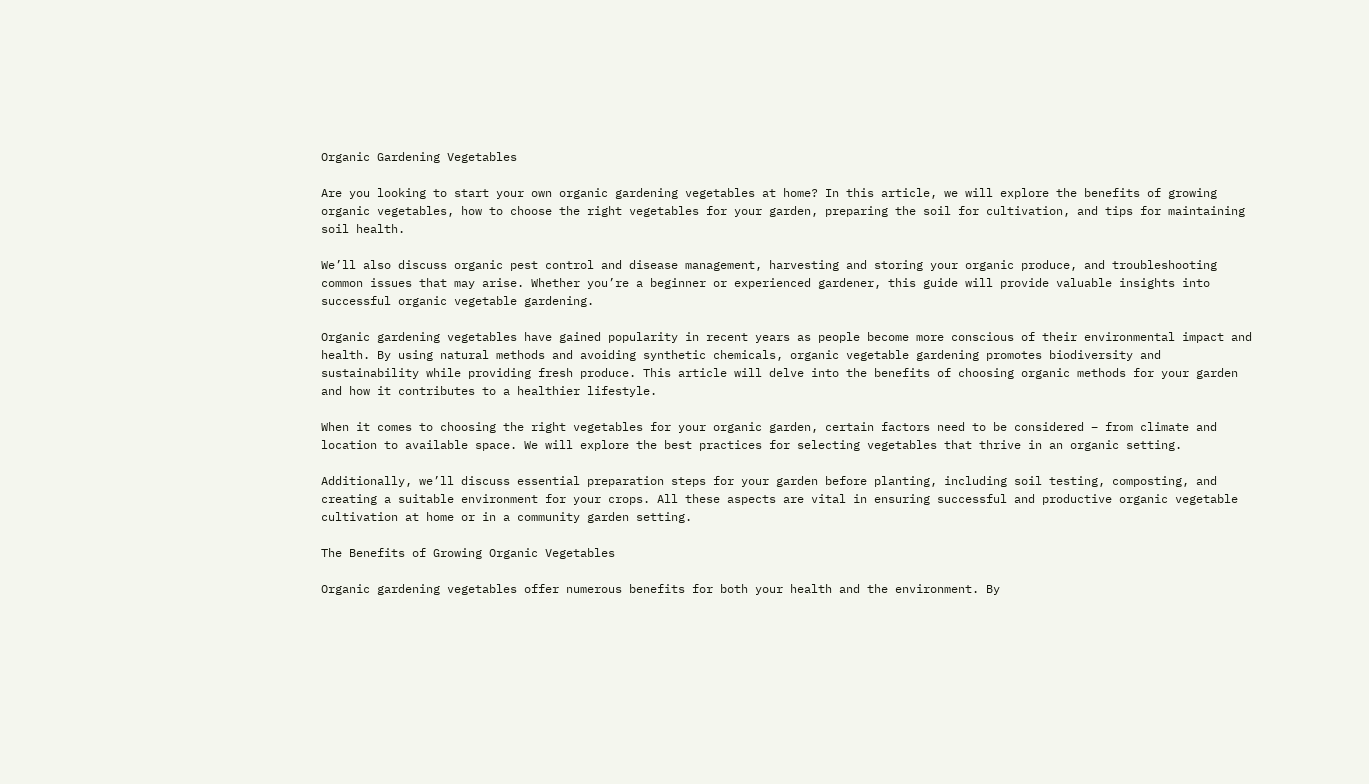Organic Gardening Vegetables

Are you looking to start your own organic gardening vegetables at home? In this article, we will explore the benefits of growing organic vegetables, how to choose the right vegetables for your garden, preparing the soil for cultivation, and tips for maintaining soil health.

We’ll also discuss organic pest control and disease management, harvesting and storing your organic produce, and troubleshooting common issues that may arise. Whether you’re a beginner or experienced gardener, this guide will provide valuable insights into successful organic vegetable gardening.

Organic gardening vegetables have gained popularity in recent years as people become more conscious of their environmental impact and health. By using natural methods and avoiding synthetic chemicals, organic vegetable gardening promotes biodiversity and sustainability while providing fresh produce. This article will delve into the benefits of choosing organic methods for your garden and how it contributes to a healthier lifestyle.

When it comes to choosing the right vegetables for your organic garden, certain factors need to be considered – from climate and location to available space. We will explore the best practices for selecting vegetables that thrive in an organic setting.

Additionally, we’ll discuss essential preparation steps for your garden before planting, including soil testing, composting, and creating a suitable environment for your crops. All these aspects are vital in ensuring successful and productive organic vegetable cultivation at home or in a community garden setting.

The Benefits of Growing Organic Vegetables

Organic gardening vegetables offer numerous benefits for both your health and the environment. By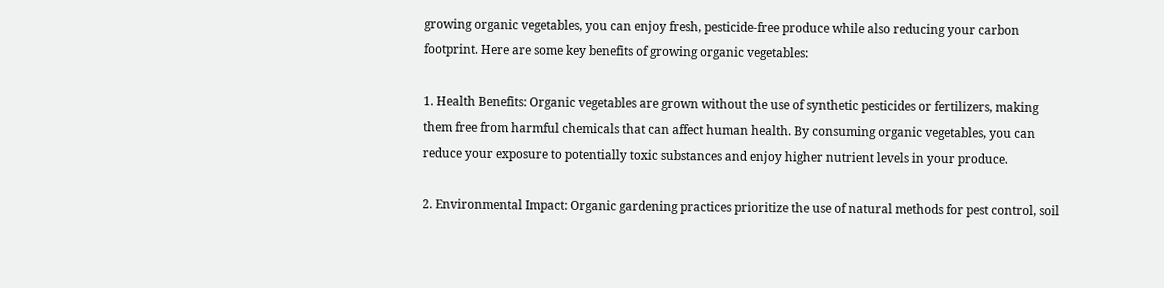growing organic vegetables, you can enjoy fresh, pesticide-free produce while also reducing your carbon footprint. Here are some key benefits of growing organic vegetables:

1. Health Benefits: Organic vegetables are grown without the use of synthetic pesticides or fertilizers, making them free from harmful chemicals that can affect human health. By consuming organic vegetables, you can reduce your exposure to potentially toxic substances and enjoy higher nutrient levels in your produce.

2. Environmental Impact: Organic gardening practices prioritize the use of natural methods for pest control, soil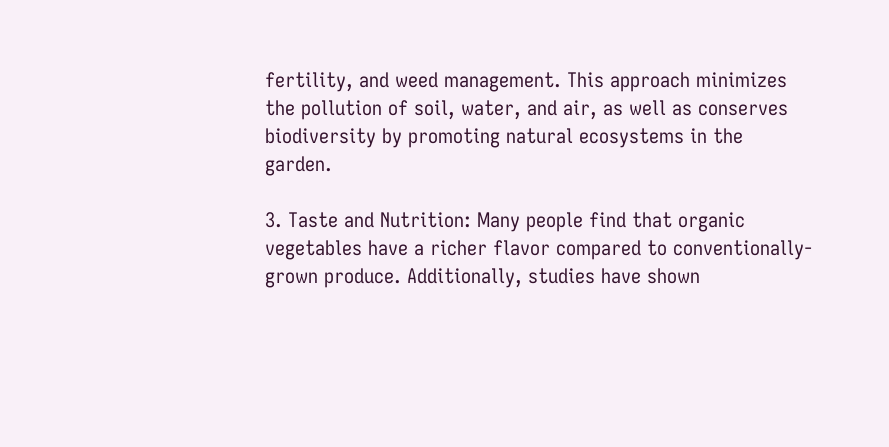fertility, and weed management. This approach minimizes the pollution of soil, water, and air, as well as conserves biodiversity by promoting natural ecosystems in the garden.

3. Taste and Nutrition: Many people find that organic vegetables have a richer flavor compared to conventionally-grown produce. Additionally, studies have shown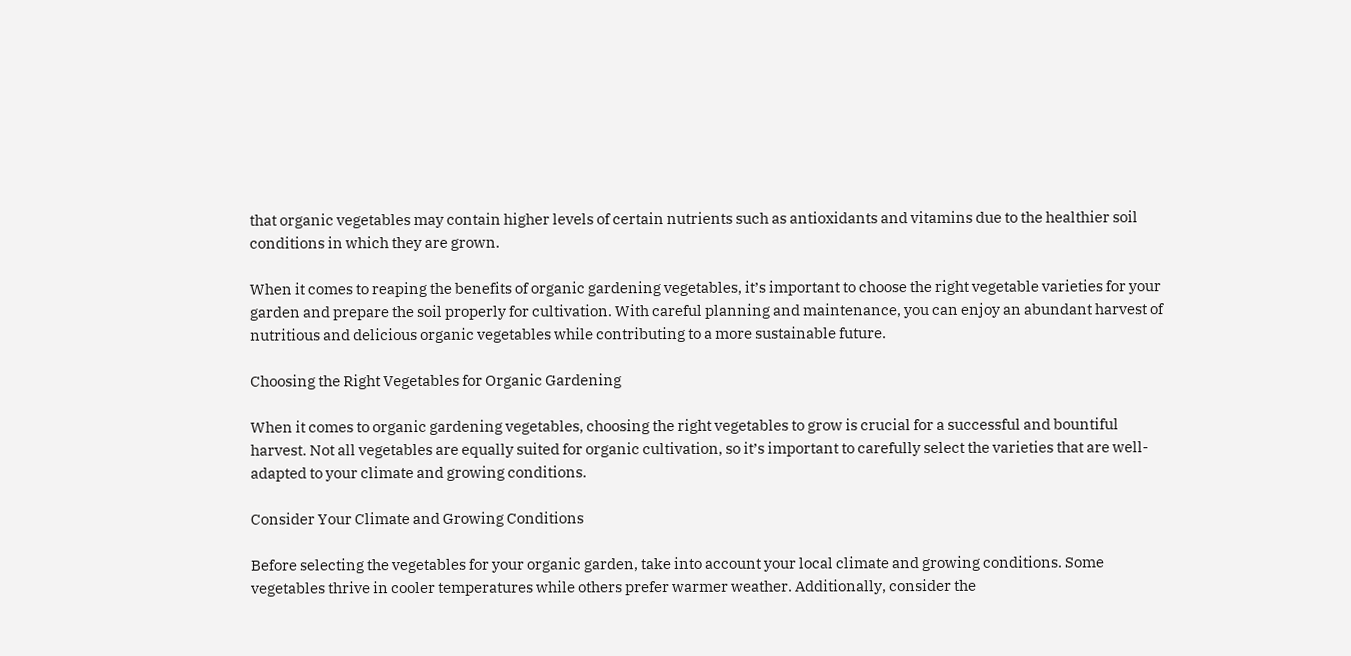that organic vegetables may contain higher levels of certain nutrients such as antioxidants and vitamins due to the healthier soil conditions in which they are grown.

When it comes to reaping the benefits of organic gardening vegetables, it’s important to choose the right vegetable varieties for your garden and prepare the soil properly for cultivation. With careful planning and maintenance, you can enjoy an abundant harvest of nutritious and delicious organic vegetables while contributing to a more sustainable future.

Choosing the Right Vegetables for Organic Gardening

When it comes to organic gardening vegetables, choosing the right vegetables to grow is crucial for a successful and bountiful harvest. Not all vegetables are equally suited for organic cultivation, so it’s important to carefully select the varieties that are well-adapted to your climate and growing conditions.

Consider Your Climate and Growing Conditions

Before selecting the vegetables for your organic garden, take into account your local climate and growing conditions. Some vegetables thrive in cooler temperatures while others prefer warmer weather. Additionally, consider the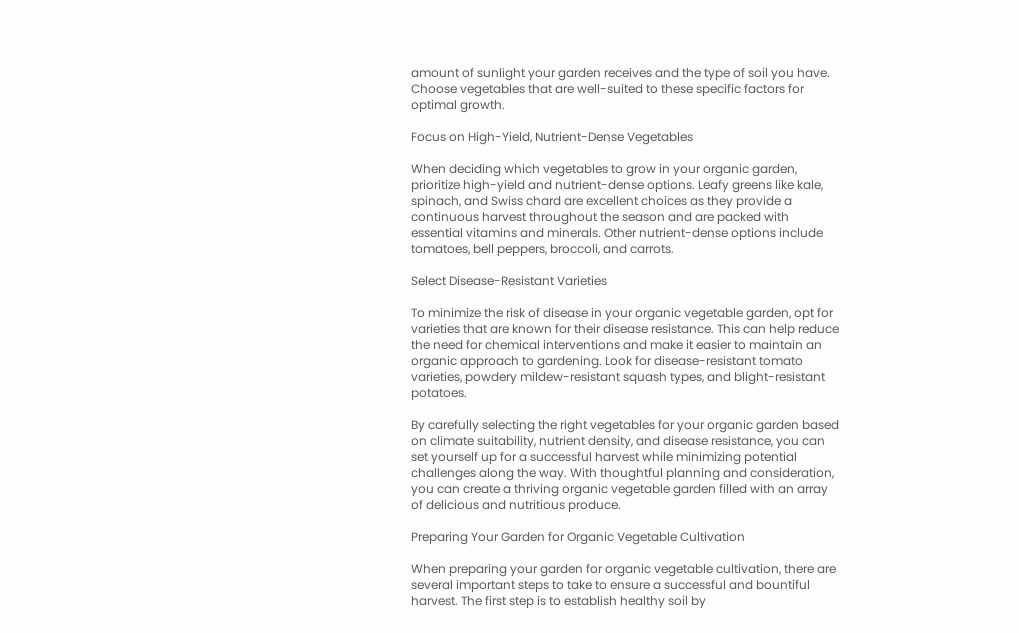amount of sunlight your garden receives and the type of soil you have. Choose vegetables that are well-suited to these specific factors for optimal growth.

Focus on High-Yield, Nutrient-Dense Vegetables

When deciding which vegetables to grow in your organic garden, prioritize high-yield and nutrient-dense options. Leafy greens like kale, spinach, and Swiss chard are excellent choices as they provide a continuous harvest throughout the season and are packed with essential vitamins and minerals. Other nutrient-dense options include tomatoes, bell peppers, broccoli, and carrots.

Select Disease-Resistant Varieties

To minimize the risk of disease in your organic vegetable garden, opt for varieties that are known for their disease resistance. This can help reduce the need for chemical interventions and make it easier to maintain an organic approach to gardening. Look for disease-resistant tomato varieties, powdery mildew-resistant squash types, and blight-resistant potatoes.

By carefully selecting the right vegetables for your organic garden based on climate suitability, nutrient density, and disease resistance, you can set yourself up for a successful harvest while minimizing potential challenges along the way. With thoughtful planning and consideration, you can create a thriving organic vegetable garden filled with an array of delicious and nutritious produce.

Preparing Your Garden for Organic Vegetable Cultivation

When preparing your garden for organic vegetable cultivation, there are several important steps to take to ensure a successful and bountiful harvest. The first step is to establish healthy soil by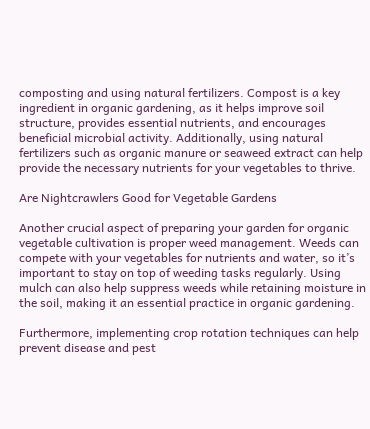composting and using natural fertilizers. Compost is a key ingredient in organic gardening, as it helps improve soil structure, provides essential nutrients, and encourages beneficial microbial activity. Additionally, using natural fertilizers such as organic manure or seaweed extract can help provide the necessary nutrients for your vegetables to thrive.

Are Nightcrawlers Good for Vegetable Gardens

Another crucial aspect of preparing your garden for organic vegetable cultivation is proper weed management. Weeds can compete with your vegetables for nutrients and water, so it’s important to stay on top of weeding tasks regularly. Using mulch can also help suppress weeds while retaining moisture in the soil, making it an essential practice in organic gardening.

Furthermore, implementing crop rotation techniques can help prevent disease and pest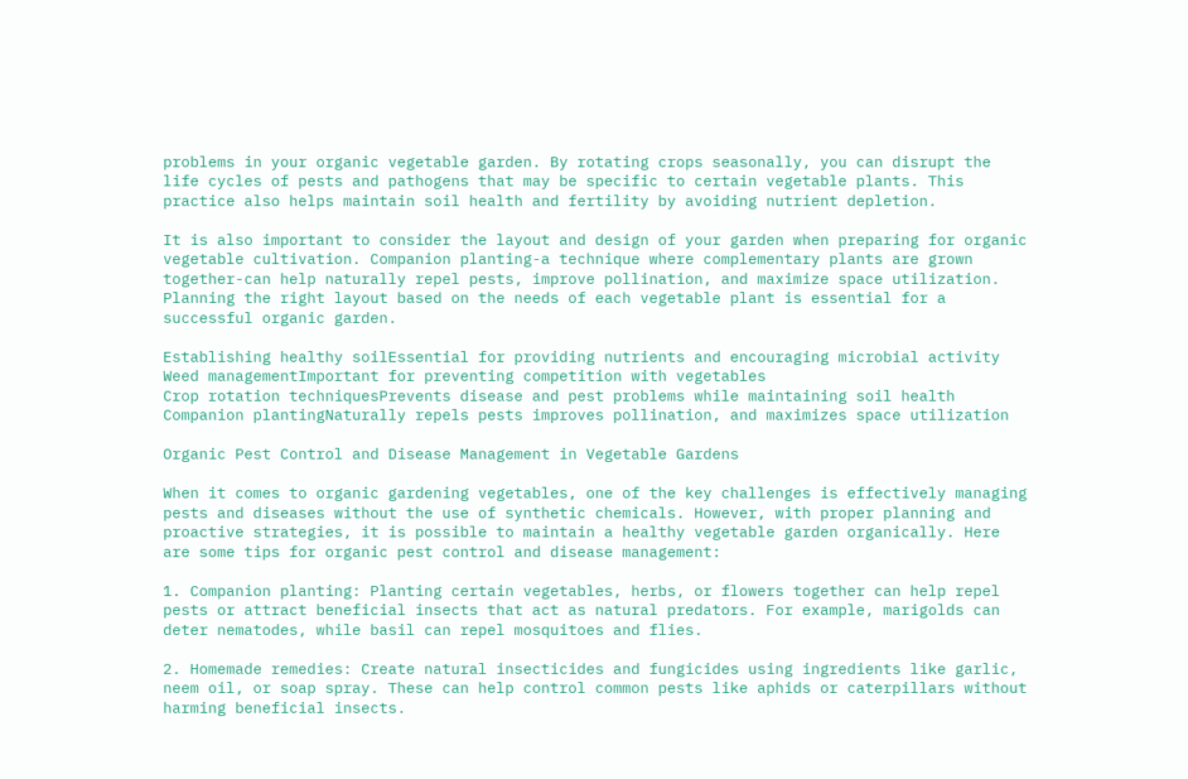problems in your organic vegetable garden. By rotating crops seasonally, you can disrupt the life cycles of pests and pathogens that may be specific to certain vegetable plants. This practice also helps maintain soil health and fertility by avoiding nutrient depletion.

It is also important to consider the layout and design of your garden when preparing for organic vegetable cultivation. Companion planting-a technique where complementary plants are grown together-can help naturally repel pests, improve pollination, and maximize space utilization. Planning the right layout based on the needs of each vegetable plant is essential for a successful organic garden.

Establishing healthy soilEssential for providing nutrients and encouraging microbial activity
Weed managementImportant for preventing competition with vegetables
Crop rotation techniquesPrevents disease and pest problems while maintaining soil health
Companion plantingNaturally repels pests improves pollination, and maximizes space utilization

Organic Pest Control and Disease Management in Vegetable Gardens

When it comes to organic gardening vegetables, one of the key challenges is effectively managing pests and diseases without the use of synthetic chemicals. However, with proper planning and proactive strategies, it is possible to maintain a healthy vegetable garden organically. Here are some tips for organic pest control and disease management:

1. Companion planting: Planting certain vegetables, herbs, or flowers together can help repel pests or attract beneficial insects that act as natural predators. For example, marigolds can deter nematodes, while basil can repel mosquitoes and flies.

2. Homemade remedies: Create natural insecticides and fungicides using ingredients like garlic, neem oil, or soap spray. These can help control common pests like aphids or caterpillars without harming beneficial insects.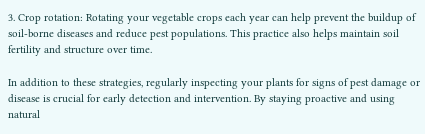3. Crop rotation: Rotating your vegetable crops each year can help prevent the buildup of soil-borne diseases and reduce pest populations. This practice also helps maintain soil fertility and structure over time.

In addition to these strategies, regularly inspecting your plants for signs of pest damage or disease is crucial for early detection and intervention. By staying proactive and using natural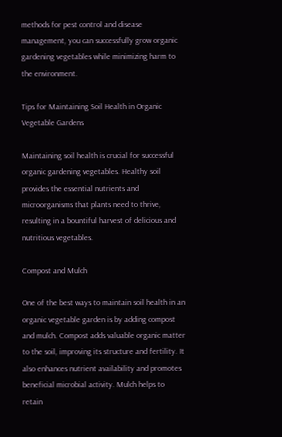methods for pest control and disease management, you can successfully grow organic gardening vegetables while minimizing harm to the environment.

Tips for Maintaining Soil Health in Organic Vegetable Gardens

Maintaining soil health is crucial for successful organic gardening vegetables. Healthy soil provides the essential nutrients and microorganisms that plants need to thrive, resulting in a bountiful harvest of delicious and nutritious vegetables.

Compost and Mulch

One of the best ways to maintain soil health in an organic vegetable garden is by adding compost and mulch. Compost adds valuable organic matter to the soil, improving its structure and fertility. It also enhances nutrient availability and promotes beneficial microbial activity. Mulch helps to retain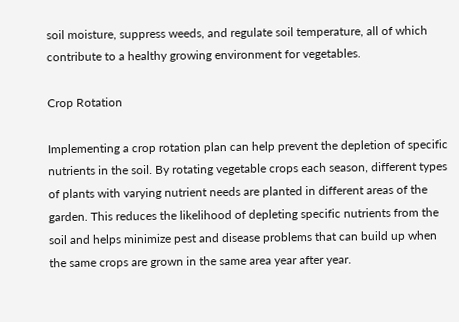soil moisture, suppress weeds, and regulate soil temperature, all of which contribute to a healthy growing environment for vegetables.

Crop Rotation

Implementing a crop rotation plan can help prevent the depletion of specific nutrients in the soil. By rotating vegetable crops each season, different types of plants with varying nutrient needs are planted in different areas of the garden. This reduces the likelihood of depleting specific nutrients from the soil and helps minimize pest and disease problems that can build up when the same crops are grown in the same area year after year.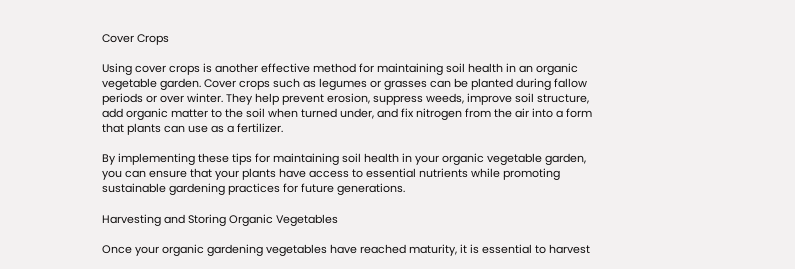Cover Crops

Using cover crops is another effective method for maintaining soil health in an organic vegetable garden. Cover crops such as legumes or grasses can be planted during fallow periods or over winter. They help prevent erosion, suppress weeds, improve soil structure, add organic matter to the soil when turned under, and fix nitrogen from the air into a form that plants can use as a fertilizer.

By implementing these tips for maintaining soil health in your organic vegetable garden, you can ensure that your plants have access to essential nutrients while promoting sustainable gardening practices for future generations.

Harvesting and Storing Organic Vegetables

Once your organic gardening vegetables have reached maturity, it is essential to harvest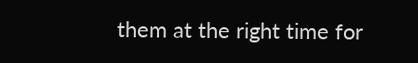them at the right time for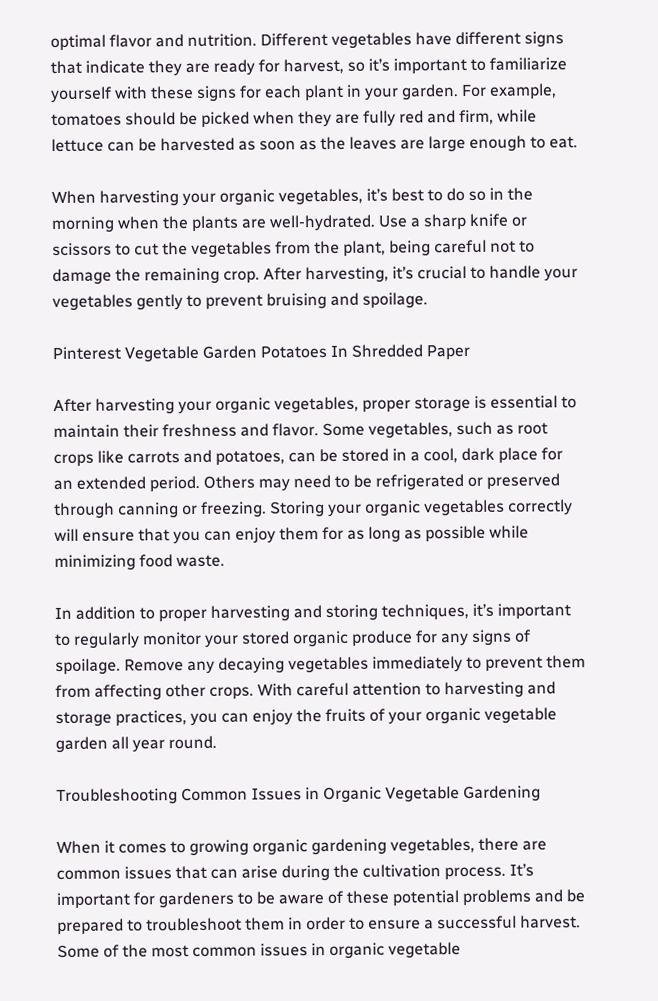optimal flavor and nutrition. Different vegetables have different signs that indicate they are ready for harvest, so it’s important to familiarize yourself with these signs for each plant in your garden. For example, tomatoes should be picked when they are fully red and firm, while lettuce can be harvested as soon as the leaves are large enough to eat.

When harvesting your organic vegetables, it’s best to do so in the morning when the plants are well-hydrated. Use a sharp knife or scissors to cut the vegetables from the plant, being careful not to damage the remaining crop. After harvesting, it’s crucial to handle your vegetables gently to prevent bruising and spoilage.

Pinterest Vegetable Garden Potatoes In Shredded Paper

After harvesting your organic vegetables, proper storage is essential to maintain their freshness and flavor. Some vegetables, such as root crops like carrots and potatoes, can be stored in a cool, dark place for an extended period. Others may need to be refrigerated or preserved through canning or freezing. Storing your organic vegetables correctly will ensure that you can enjoy them for as long as possible while minimizing food waste.

In addition to proper harvesting and storing techniques, it’s important to regularly monitor your stored organic produce for any signs of spoilage. Remove any decaying vegetables immediately to prevent them from affecting other crops. With careful attention to harvesting and storage practices, you can enjoy the fruits of your organic vegetable garden all year round.

Troubleshooting Common Issues in Organic Vegetable Gardening

When it comes to growing organic gardening vegetables, there are common issues that can arise during the cultivation process. It’s important for gardeners to be aware of these potential problems and be prepared to troubleshoot them in order to ensure a successful harvest. Some of the most common issues in organic vegetable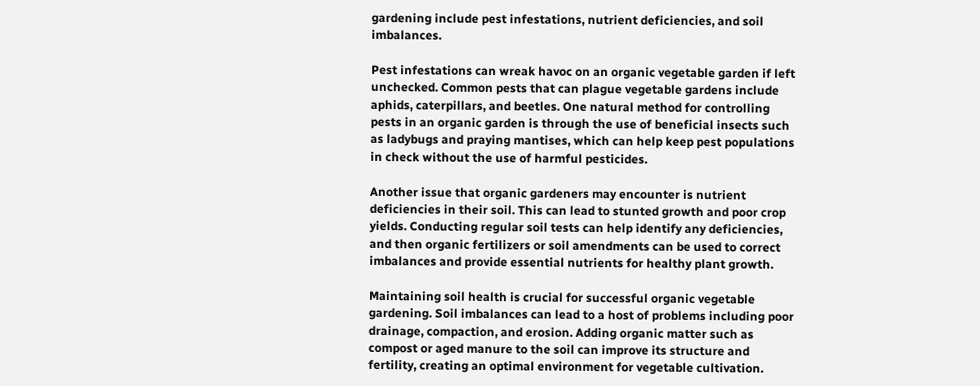gardening include pest infestations, nutrient deficiencies, and soil imbalances.

Pest infestations can wreak havoc on an organic vegetable garden if left unchecked. Common pests that can plague vegetable gardens include aphids, caterpillars, and beetles. One natural method for controlling pests in an organic garden is through the use of beneficial insects such as ladybugs and praying mantises, which can help keep pest populations in check without the use of harmful pesticides.

Another issue that organic gardeners may encounter is nutrient deficiencies in their soil. This can lead to stunted growth and poor crop yields. Conducting regular soil tests can help identify any deficiencies, and then organic fertilizers or soil amendments can be used to correct imbalances and provide essential nutrients for healthy plant growth.

Maintaining soil health is crucial for successful organic vegetable gardening. Soil imbalances can lead to a host of problems including poor drainage, compaction, and erosion. Adding organic matter such as compost or aged manure to the soil can improve its structure and fertility, creating an optimal environment for vegetable cultivation.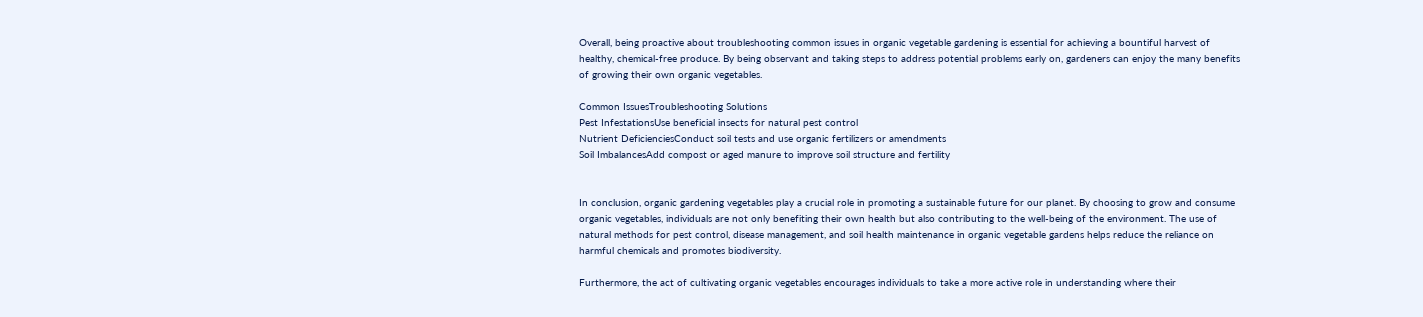Overall, being proactive about troubleshooting common issues in organic vegetable gardening is essential for achieving a bountiful harvest of healthy, chemical-free produce. By being observant and taking steps to address potential problems early on, gardeners can enjoy the many benefits of growing their own organic vegetables.

Common IssuesTroubleshooting Solutions
Pest InfestationsUse beneficial insects for natural pest control
Nutrient DeficienciesConduct soil tests and use organic fertilizers or amendments
Soil ImbalancesAdd compost or aged manure to improve soil structure and fertility


In conclusion, organic gardening vegetables play a crucial role in promoting a sustainable future for our planet. By choosing to grow and consume organic vegetables, individuals are not only benefiting their own health but also contributing to the well-being of the environment. The use of natural methods for pest control, disease management, and soil health maintenance in organic vegetable gardens helps reduce the reliance on harmful chemicals and promotes biodiversity.

Furthermore, the act of cultivating organic vegetables encourages individuals to take a more active role in understanding where their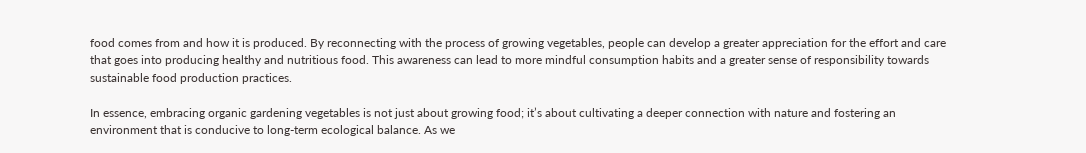food comes from and how it is produced. By reconnecting with the process of growing vegetables, people can develop a greater appreciation for the effort and care that goes into producing healthy and nutritious food. This awareness can lead to more mindful consumption habits and a greater sense of responsibility towards sustainable food production practices.

In essence, embracing organic gardening vegetables is not just about growing food; it’s about cultivating a deeper connection with nature and fostering an environment that is conducive to long-term ecological balance. As we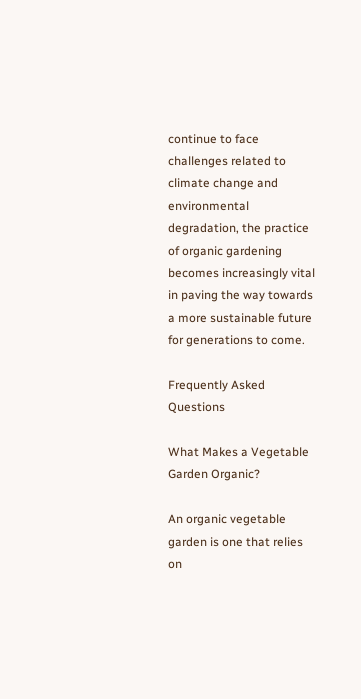continue to face challenges related to climate change and environmental degradation, the practice of organic gardening becomes increasingly vital in paving the way towards a more sustainable future for generations to come.

Frequently Asked Questions

What Makes a Vegetable Garden Organic?

An organic vegetable garden is one that relies on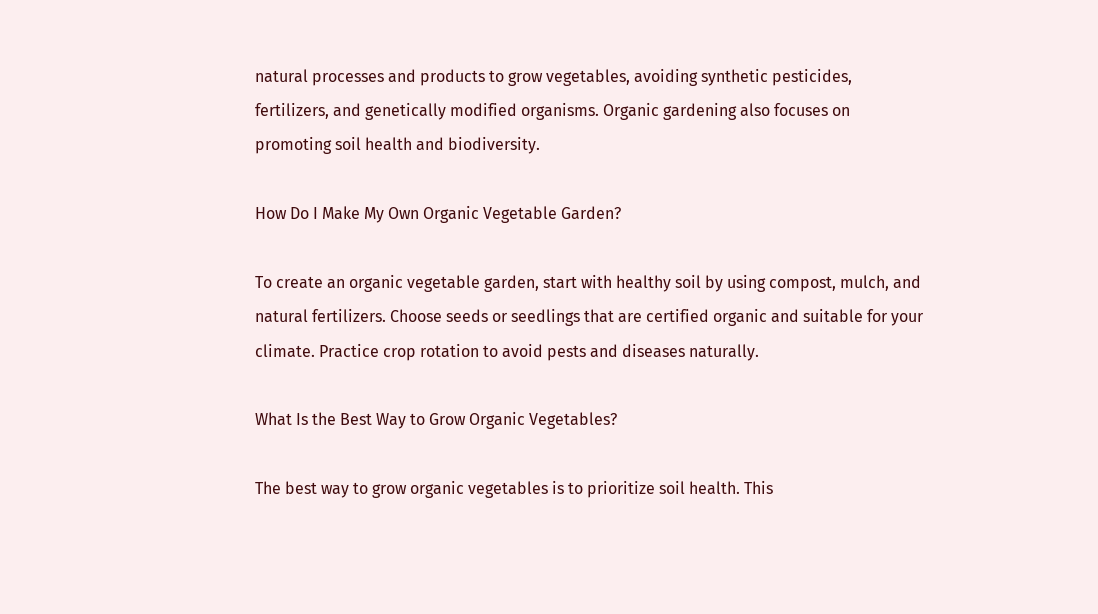natural processes and products to grow vegetables, avoiding synthetic pesticides, fertilizers, and genetically modified organisms. Organic gardening also focuses on promoting soil health and biodiversity.

How Do I Make My Own Organic Vegetable Garden?

To create an organic vegetable garden, start with healthy soil by using compost, mulch, and natural fertilizers. Choose seeds or seedlings that are certified organic and suitable for your climate. Practice crop rotation to avoid pests and diseases naturally.

What Is the Best Way to Grow Organic Vegetables?

The best way to grow organic vegetables is to prioritize soil health. This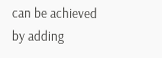can be achieved by adding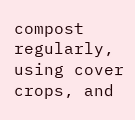compost regularly, using cover crops, and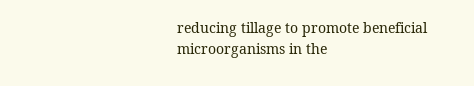reducing tillage to promote beneficial microorganisms in the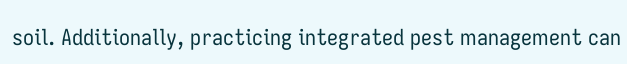soil. Additionally, practicing integrated pest management can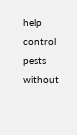help control pests without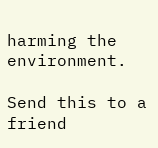harming the environment.

Send this to a friend